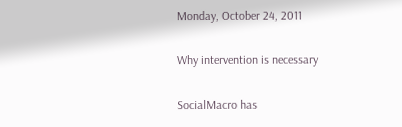Monday, October 24, 2011

Why intervention is necessary

SocialMacro has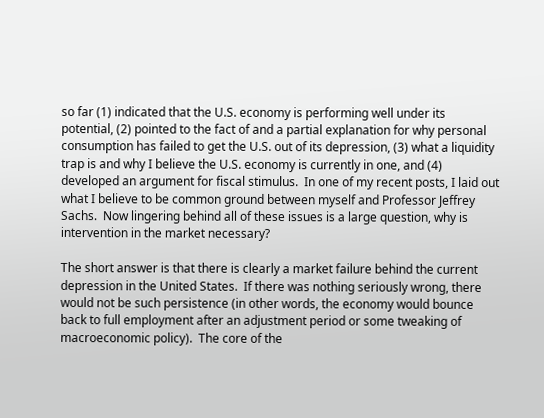so far (1) indicated that the U.S. economy is performing well under its potential, (2) pointed to the fact of and a partial explanation for why personal consumption has failed to get the U.S. out of its depression, (3) what a liquidity trap is and why I believe the U.S. economy is currently in one, and (4) developed an argument for fiscal stimulus.  In one of my recent posts, I laid out what I believe to be common ground between myself and Professor Jeffrey Sachs.  Now lingering behind all of these issues is a large question, why is intervention in the market necessary?

The short answer is that there is clearly a market failure behind the current depression in the United States.  If there was nothing seriously wrong, there would not be such persistence (in other words, the economy would bounce back to full employment after an adjustment period or some tweaking of macroeconomic policy).  The core of the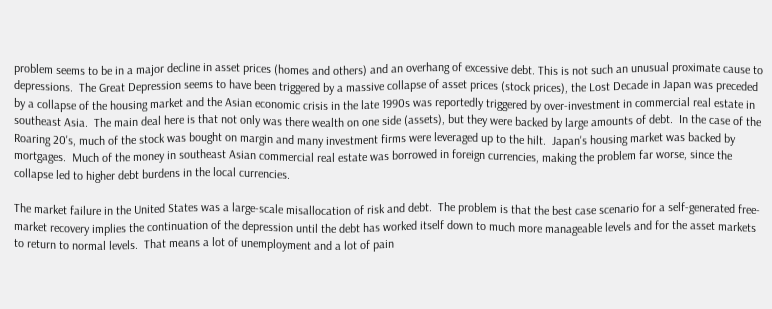problem seems to be in a major decline in asset prices (homes and others) and an overhang of excessive debt. This is not such an unusual proximate cause to depressions.  The Great Depression seems to have been triggered by a massive collapse of asset prices (stock prices), the Lost Decade in Japan was preceded by a collapse of the housing market and the Asian economic crisis in the late 1990s was reportedly triggered by over-investment in commercial real estate in southeast Asia.  The main deal here is that not only was there wealth on one side (assets), but they were backed by large amounts of debt.  In the case of the Roaring 20's, much of the stock was bought on margin and many investment firms were leveraged up to the hilt.  Japan's housing market was backed by mortgages.  Much of the money in southeast Asian commercial real estate was borrowed in foreign currencies, making the problem far worse, since the collapse led to higher debt burdens in the local currencies.

The market failure in the United States was a large-scale misallocation of risk and debt.  The problem is that the best case scenario for a self-generated free-market recovery implies the continuation of the depression until the debt has worked itself down to much more manageable levels and for the asset markets to return to normal levels.  That means a lot of unemployment and a lot of pain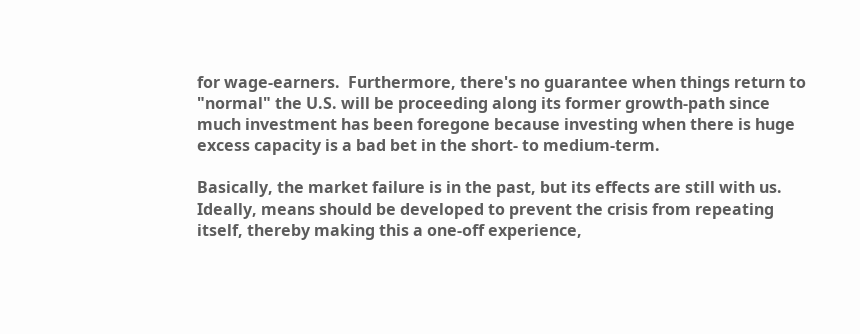for wage-earners.  Furthermore, there's no guarantee when things return to "normal" the U.S. will be proceeding along its former growth-path since much investment has been foregone because investing when there is huge excess capacity is a bad bet in the short- to medium-term.

Basically, the market failure is in the past, but its effects are still with us.  Ideally, means should be developed to prevent the crisis from repeating itself, thereby making this a one-off experience,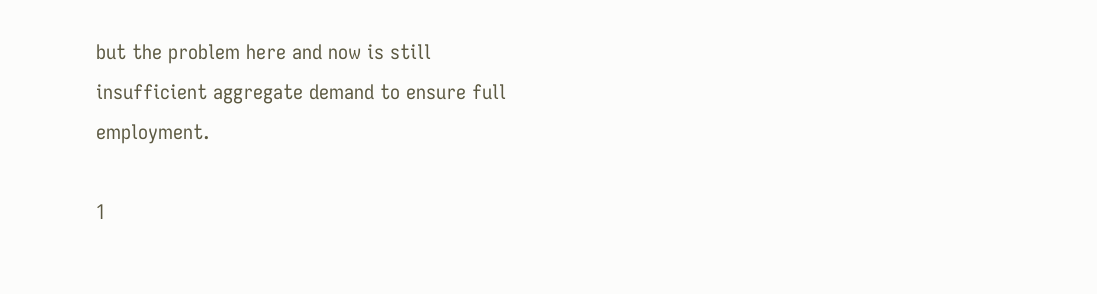but the problem here and now is still insufficient aggregate demand to ensure full employment.

1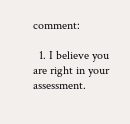comment:

  1. I believe you are right in your assessment.